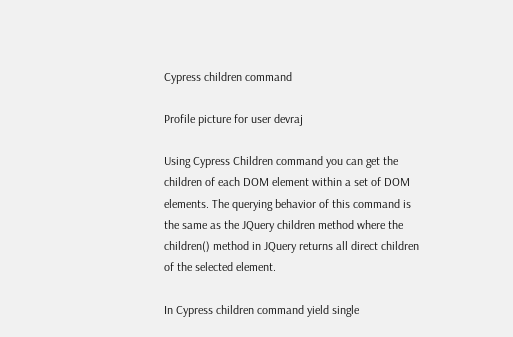Cypress children command

Profile picture for user devraj

Using Cypress Children command you can get the children of each DOM element within a set of DOM elements. The querying behavior of this command is the same as the JQuery children method where the children() method in JQuery returns all direct children of the selected element.

In Cypress children command yield single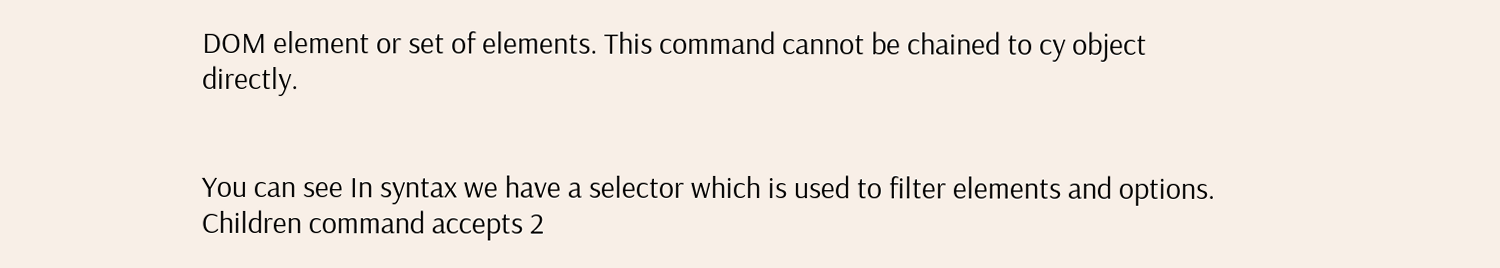DOM element or set of elements. This command cannot be chained to cy object directly.


You can see In syntax we have a selector which is used to filter elements and options. Children command accepts 2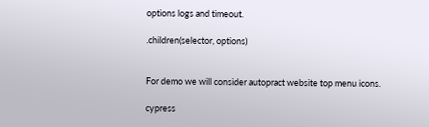options logs and timeout.

.children(selector, options)


For demo we will consider autopract website top menu icons.

cypress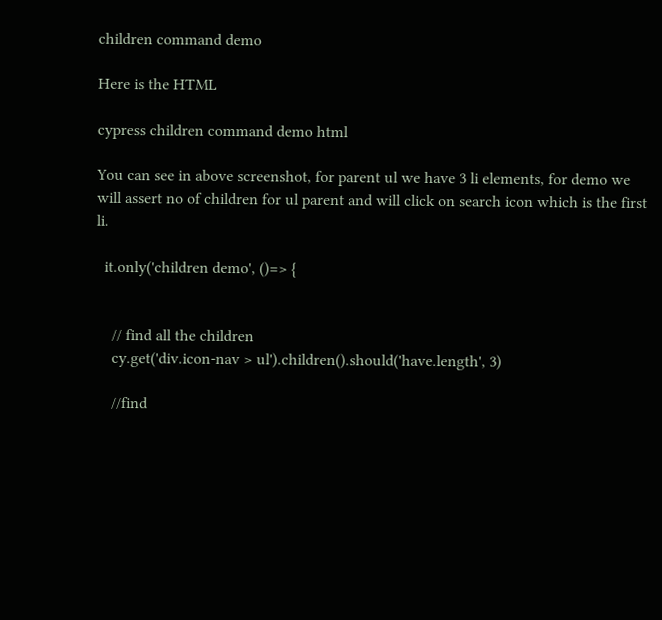children command demo

Here is the HTML

cypress children command demo html

You can see in above screenshot, for parent ul we have 3 li elements, for demo we will assert no of children for ul parent and will click on search icon which is the first li.

  it.only('children demo', ()=> {


    // find all the children
    cy.get('div.icon-nav > ul').children().should('have.length', 3)

    //find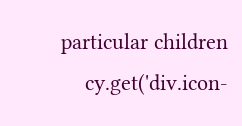particular children
    cy.get('div.icon-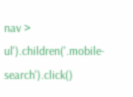nav > ul').children('.mobile-search').click()